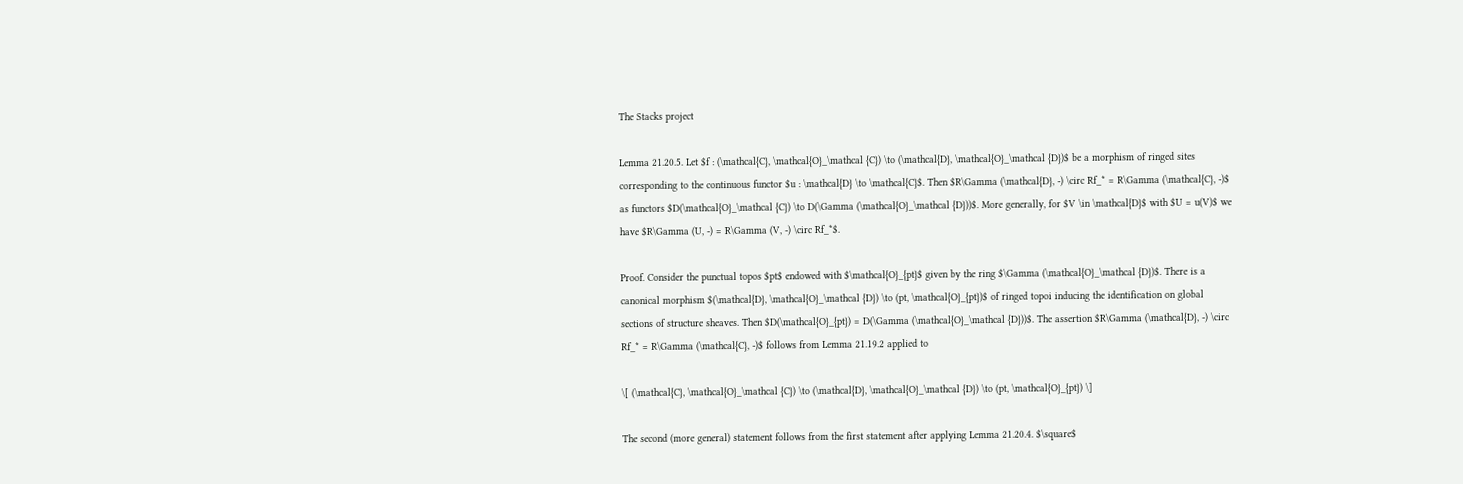The Stacks project

Lemma 21.20.5. Let $f : (\mathcal{C}, \mathcal{O}_\mathcal {C}) \to (\mathcal{D}, \mathcal{O}_\mathcal {D})$ be a morphism of ringed sites corresponding to the continuous functor $u : \mathcal{D} \to \mathcal{C}$. Then $R\Gamma (\mathcal{D}, -) \circ Rf_* = R\Gamma (\mathcal{C}, -)$ as functors $D(\mathcal{O}_\mathcal {C}) \to D(\Gamma (\mathcal{O}_\mathcal {D}))$. More generally, for $V \in \mathcal{D}$ with $U = u(V)$ we have $R\Gamma (U, -) = R\Gamma (V, -) \circ Rf_*$.

Proof. Consider the punctual topos $pt$ endowed with $\mathcal{O}_{pt}$ given by the ring $\Gamma (\mathcal{O}_\mathcal {D})$. There is a canonical morphism $(\mathcal{D}, \mathcal{O}_\mathcal {D}) \to (pt, \mathcal{O}_{pt})$ of ringed topoi inducing the identification on global sections of structure sheaves. Then $D(\mathcal{O}_{pt}) = D(\Gamma (\mathcal{O}_\mathcal {D}))$. The assertion $R\Gamma (\mathcal{D}, -) \circ Rf_* = R\Gamma (\mathcal{C}, -)$ follows from Lemma 21.19.2 applied to

\[ (\mathcal{C}, \mathcal{O}_\mathcal {C}) \to (\mathcal{D}, \mathcal{O}_\mathcal {D}) \to (pt, \mathcal{O}_{pt}) \]

The second (more general) statement follows from the first statement after applying Lemma 21.20.4. $\square$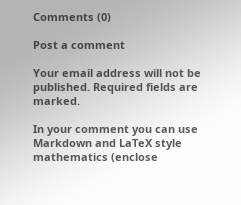Comments (0)

Post a comment

Your email address will not be published. Required fields are marked.

In your comment you can use Markdown and LaTeX style mathematics (enclose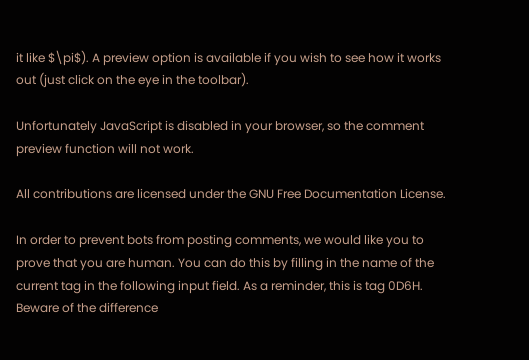it like $\pi$). A preview option is available if you wish to see how it works out (just click on the eye in the toolbar).

Unfortunately JavaScript is disabled in your browser, so the comment preview function will not work.

All contributions are licensed under the GNU Free Documentation License.

In order to prevent bots from posting comments, we would like you to prove that you are human. You can do this by filling in the name of the current tag in the following input field. As a reminder, this is tag 0D6H. Beware of the difference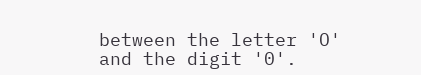between the letter 'O' and the digit '0'.